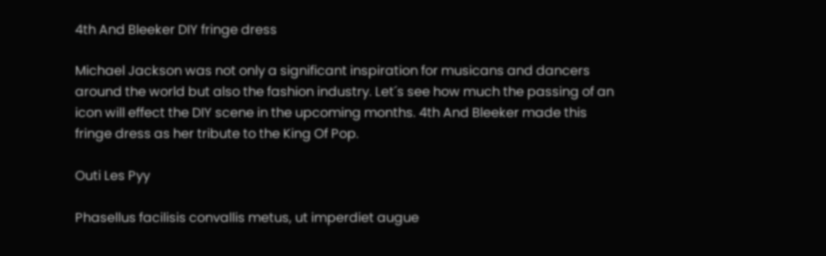4th And Bleeker DIY fringe dress

Michael Jackson was not only a significant inspiration for musicans and dancers around the world but also the fashion industry. Let´s see how much the passing of an icon will effect the DIY scene in the upcoming months. 4th And Bleeker made this fringe dress as her tribute to the King Of Pop.

Outi Les Pyy

Phasellus facilisis convallis metus, ut imperdiet augue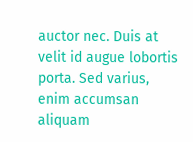auctor nec. Duis at velit id augue lobortis porta. Sed varius, enim accumsan aliquam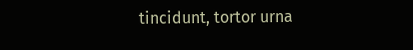tincidunt, tortor urna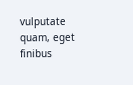vulputate quam, eget finibus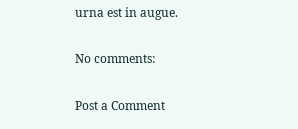urna est in augue.

No comments:

Post a Comment